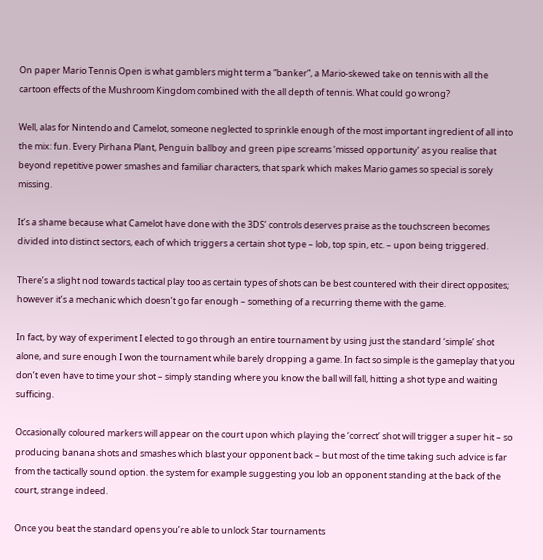On paper Mario Tennis Open is what gamblers might term a “banker”, a Mario-skewed take on tennis with all the cartoon effects of the Mushroom Kingdom combined with the all depth of tennis. What could go wrong?

Well, alas for Nintendo and Camelot, someone neglected to sprinkle enough of the most important ingredient of all into the mix: fun. Every Pirhana Plant, Penguin ballboy and green pipe screams ‘missed opportunity’ as you realise that beyond repetitive power smashes and familiar characters, that spark which makes Mario games so special is sorely missing.

It’s a shame because what Camelot have done with the 3DS’ controls deserves praise as the touchscreen becomes divided into distinct sectors, each of which triggers a certain shot type – lob, top spin, etc. – upon being triggered.

There’s a slight nod towards tactical play too as certain types of shots can be best countered with their direct opposites; however it’s a mechanic which doesn’t go far enough – something of a recurring theme with the game.

In fact, by way of experiment I elected to go through an entire tournament by using just the standard ‘simple’ shot alone, and sure enough I won the tournament while barely dropping a game. In fact so simple is the gameplay that you don’t even have to time your shot – simply standing where you know the ball will fall, hitting a shot type and waiting sufficing.

Occasionally coloured markers will appear on the court upon which playing the ‘correct’ shot will trigger a super hit – so producing banana shots and smashes which blast your opponent back – but most of the time taking such advice is far from the tactically sound option. the system for example suggesting you lob an opponent standing at the back of the court, strange indeed.

Once you beat the standard opens you’re able to unlock Star tournaments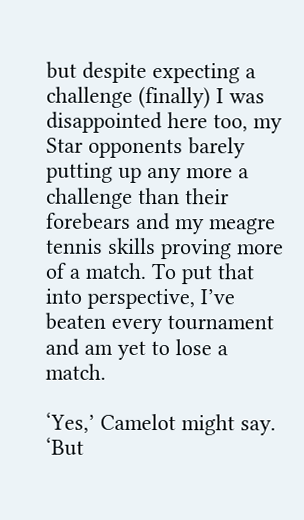but despite expecting a challenge (finally) I was disappointed here too, my Star opponents barely putting up any more a challenge than their forebears and my meagre tennis skills proving more of a match. To put that into perspective, I’ve beaten every tournament and am yet to lose a match.

‘Yes,’ Camelot might say. ‘But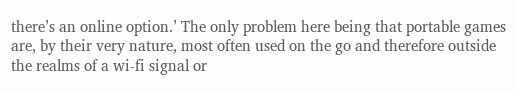there’s an online option.’ The only problem here being that portable games are, by their very nature, most often used on the go and therefore outside the realms of a wi-fi signal or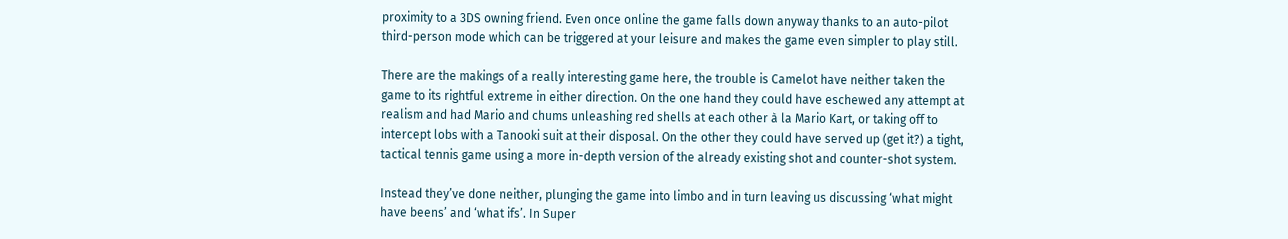proximity to a 3DS owning friend. Even once online the game falls down anyway thanks to an auto-pilot third-person mode which can be triggered at your leisure and makes the game even simpler to play still.

There are the makings of a really interesting game here, the trouble is Camelot have neither taken the game to its rightful extreme in either direction. On the one hand they could have eschewed any attempt at realism and had Mario and chums unleashing red shells at each other à la Mario Kart, or taking off to intercept lobs with a Tanooki suit at their disposal. On the other they could have served up (get it?) a tight, tactical tennis game using a more in-depth version of the already existing shot and counter-shot system.

Instead they’ve done neither, plunging the game into limbo and in turn leaving us discussing ‘what might have beens’ and ‘what ifs’. In Super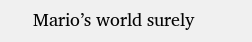Mario’s world surely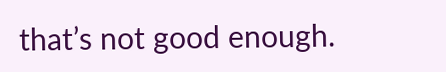that’s not good enough.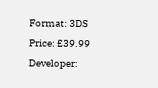Format: 3DS
Price: £39.99
Developer: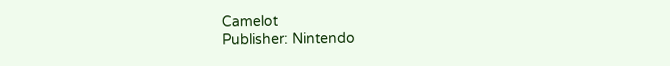Camelot
Publisher: Nintendo